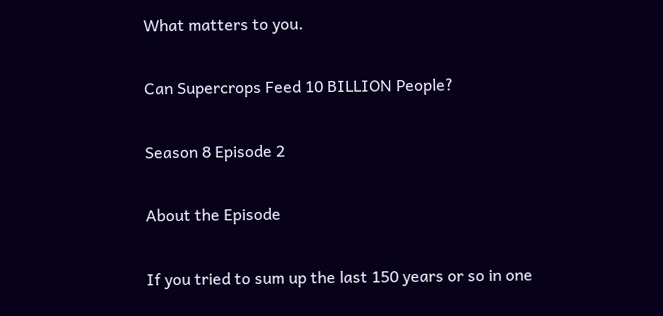What matters to you.

Can Supercrops Feed 10 BILLION People?

Season 8 Episode 2

About the Episode

If you tried to sum up the last 150 years or so in one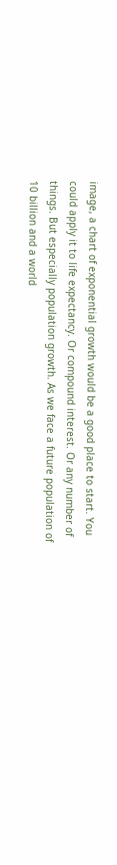image, a chart of exponential growth would be a good place to start. You could apply it to life expectancy. Or compound interest. Or any number of things. But especially population growth. As we face a future population of 10 billion and a world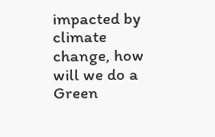impacted by climate change, how will we do a Green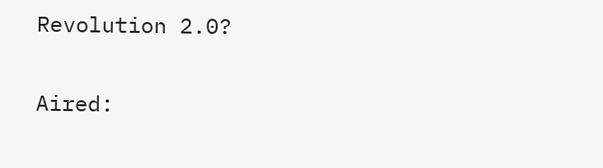Revolution 2.0?

Aired: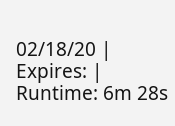02/18/20 | Expires: | Runtime: 6m 28s